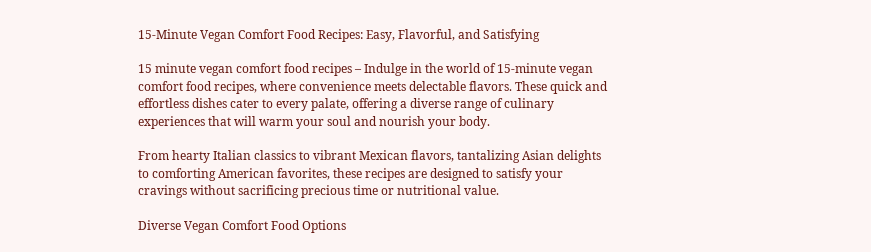15-Minute Vegan Comfort Food Recipes: Easy, Flavorful, and Satisfying

15 minute vegan comfort food recipes – Indulge in the world of 15-minute vegan comfort food recipes, where convenience meets delectable flavors. These quick and effortless dishes cater to every palate, offering a diverse range of culinary experiences that will warm your soul and nourish your body.

From hearty Italian classics to vibrant Mexican flavors, tantalizing Asian delights to comforting American favorites, these recipes are designed to satisfy your cravings without sacrificing precious time or nutritional value.

Diverse Vegan Comfort Food Options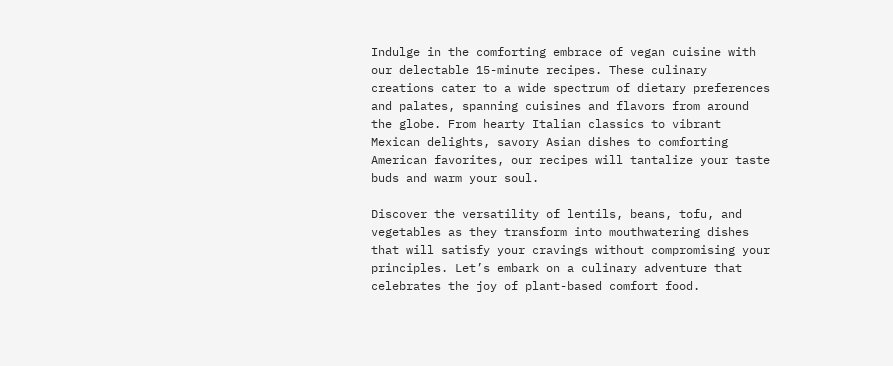Indulge in the comforting embrace of vegan cuisine with our delectable 15-minute recipes. These culinary creations cater to a wide spectrum of dietary preferences and palates, spanning cuisines and flavors from around the globe. From hearty Italian classics to vibrant Mexican delights, savory Asian dishes to comforting American favorites, our recipes will tantalize your taste buds and warm your soul.

Discover the versatility of lentils, beans, tofu, and vegetables as they transform into mouthwatering dishes that will satisfy your cravings without compromising your principles. Let’s embark on a culinary adventure that celebrates the joy of plant-based comfort food.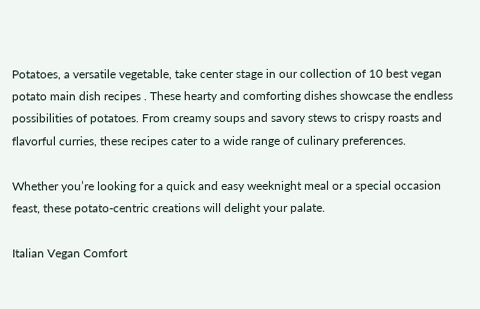Potatoes, a versatile vegetable, take center stage in our collection of 10 best vegan potato main dish recipes . These hearty and comforting dishes showcase the endless possibilities of potatoes. From creamy soups and savory stews to crispy roasts and flavorful curries, these recipes cater to a wide range of culinary preferences.

Whether you’re looking for a quick and easy weeknight meal or a special occasion feast, these potato-centric creations will delight your palate.

Italian Vegan Comfort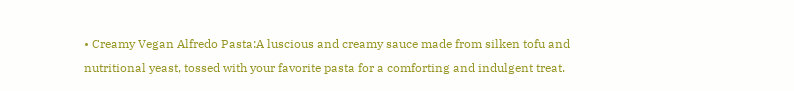• Creamy Vegan Alfredo Pasta:A luscious and creamy sauce made from silken tofu and nutritional yeast, tossed with your favorite pasta for a comforting and indulgent treat.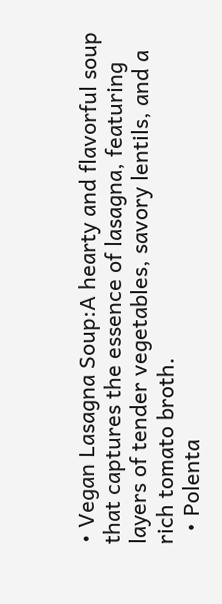• Vegan Lasagna Soup:A hearty and flavorful soup that captures the essence of lasagna, featuring layers of tender vegetables, savory lentils, and a rich tomato broth.
  • Polenta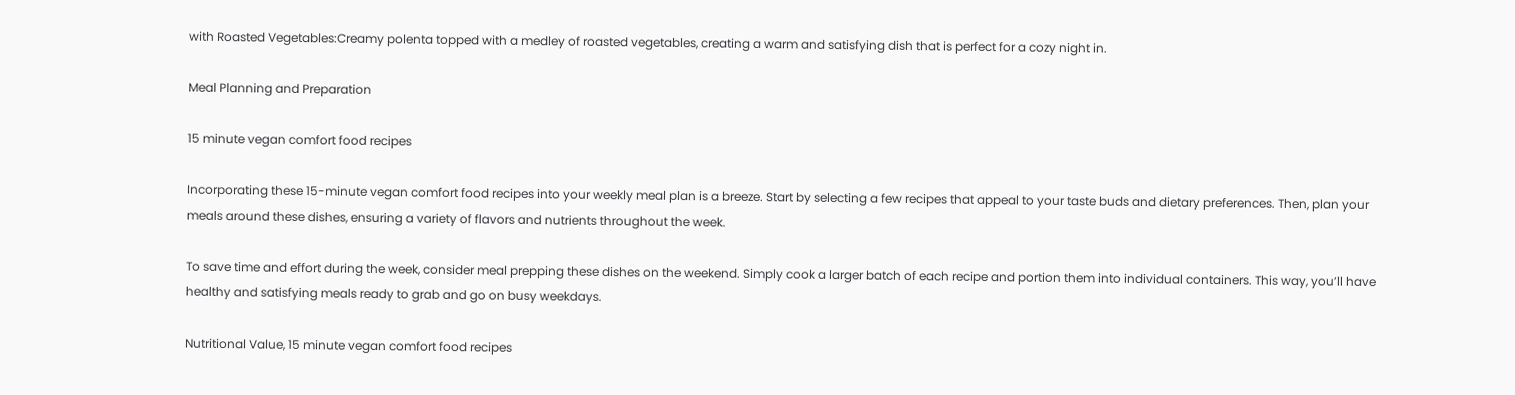with Roasted Vegetables:Creamy polenta topped with a medley of roasted vegetables, creating a warm and satisfying dish that is perfect for a cozy night in.

Meal Planning and Preparation

15 minute vegan comfort food recipes

Incorporating these 15-minute vegan comfort food recipes into your weekly meal plan is a breeze. Start by selecting a few recipes that appeal to your taste buds and dietary preferences. Then, plan your meals around these dishes, ensuring a variety of flavors and nutrients throughout the week.

To save time and effort during the week, consider meal prepping these dishes on the weekend. Simply cook a larger batch of each recipe and portion them into individual containers. This way, you’ll have healthy and satisfying meals ready to grab and go on busy weekdays.

Nutritional Value, 15 minute vegan comfort food recipes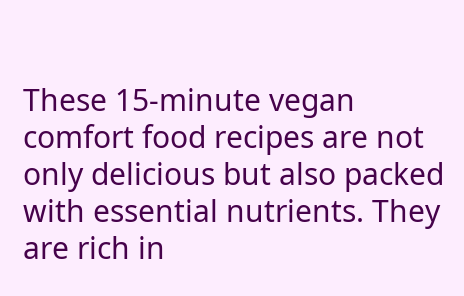These 15-minute vegan comfort food recipes are not only delicious but also packed with essential nutrients. They are rich in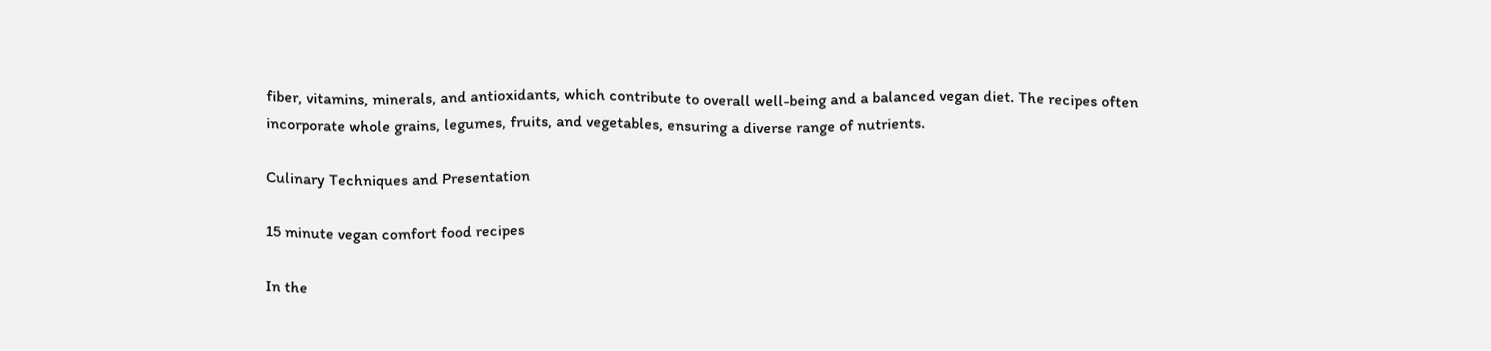fiber, vitamins, minerals, and antioxidants, which contribute to overall well-being and a balanced vegan diet. The recipes often incorporate whole grains, legumes, fruits, and vegetables, ensuring a diverse range of nutrients.

Culinary Techniques and Presentation

15 minute vegan comfort food recipes

In the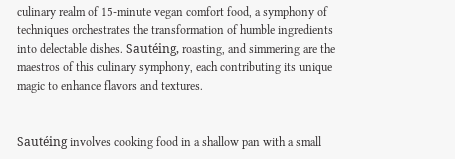culinary realm of 15-minute vegan comfort food, a symphony of techniques orchestrates the transformation of humble ingredients into delectable dishes. Sautéing, roasting, and simmering are the maestros of this culinary symphony, each contributing its unique magic to enhance flavors and textures.


Sautéing involves cooking food in a shallow pan with a small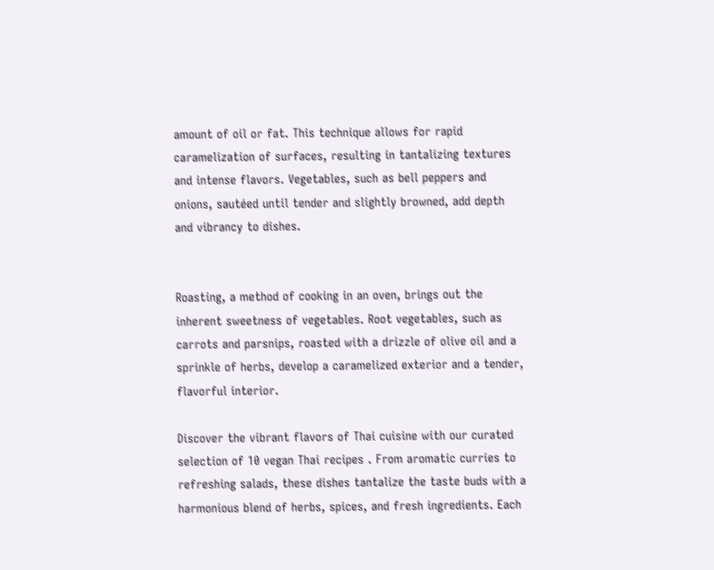amount of oil or fat. This technique allows for rapid caramelization of surfaces, resulting in tantalizing textures and intense flavors. Vegetables, such as bell peppers and onions, sautéed until tender and slightly browned, add depth and vibrancy to dishes.


Roasting, a method of cooking in an oven, brings out the inherent sweetness of vegetables. Root vegetables, such as carrots and parsnips, roasted with a drizzle of olive oil and a sprinkle of herbs, develop a caramelized exterior and a tender, flavorful interior.

Discover the vibrant flavors of Thai cuisine with our curated selection of 10 vegan Thai recipes . From aromatic curries to refreshing salads, these dishes tantalize the taste buds with a harmonious blend of herbs, spices, and fresh ingredients. Each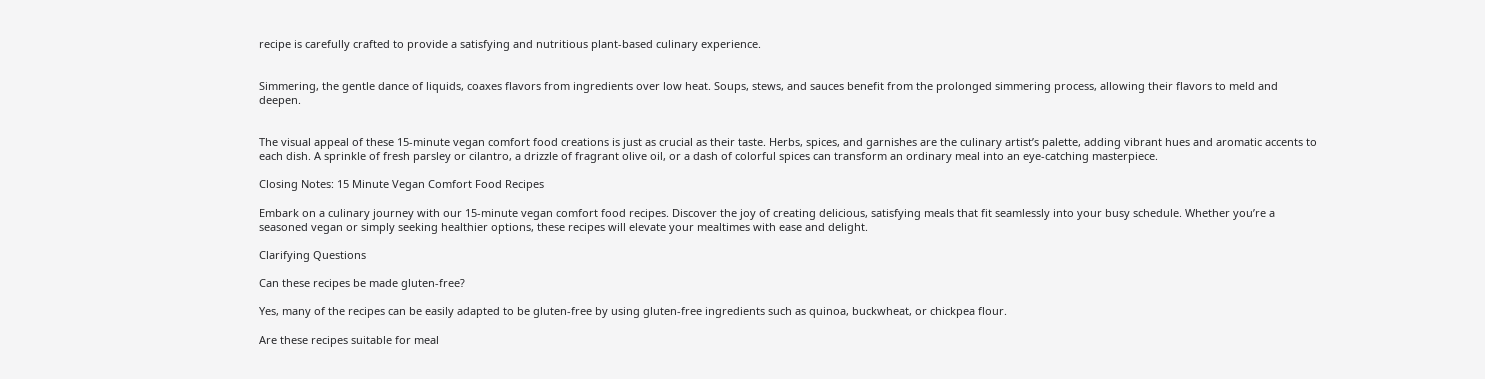recipe is carefully crafted to provide a satisfying and nutritious plant-based culinary experience.


Simmering, the gentle dance of liquids, coaxes flavors from ingredients over low heat. Soups, stews, and sauces benefit from the prolonged simmering process, allowing their flavors to meld and deepen.


The visual appeal of these 15-minute vegan comfort food creations is just as crucial as their taste. Herbs, spices, and garnishes are the culinary artist’s palette, adding vibrant hues and aromatic accents to each dish. A sprinkle of fresh parsley or cilantro, a drizzle of fragrant olive oil, or a dash of colorful spices can transform an ordinary meal into an eye-catching masterpiece.

Closing Notes: 15 Minute Vegan Comfort Food Recipes

Embark on a culinary journey with our 15-minute vegan comfort food recipes. Discover the joy of creating delicious, satisfying meals that fit seamlessly into your busy schedule. Whether you’re a seasoned vegan or simply seeking healthier options, these recipes will elevate your mealtimes with ease and delight.

Clarifying Questions

Can these recipes be made gluten-free?

Yes, many of the recipes can be easily adapted to be gluten-free by using gluten-free ingredients such as quinoa, buckwheat, or chickpea flour.

Are these recipes suitable for meal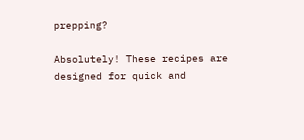prepping?

Absolutely! These recipes are designed for quick and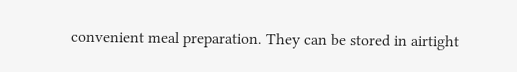convenient meal preparation. They can be stored in airtight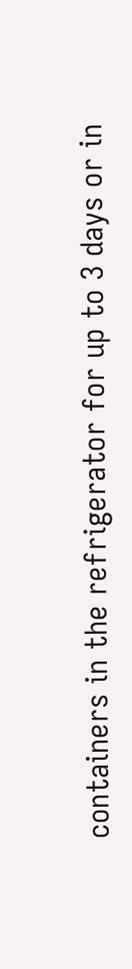containers in the refrigerator for up to 3 days or in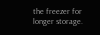the freezer for longer storage.